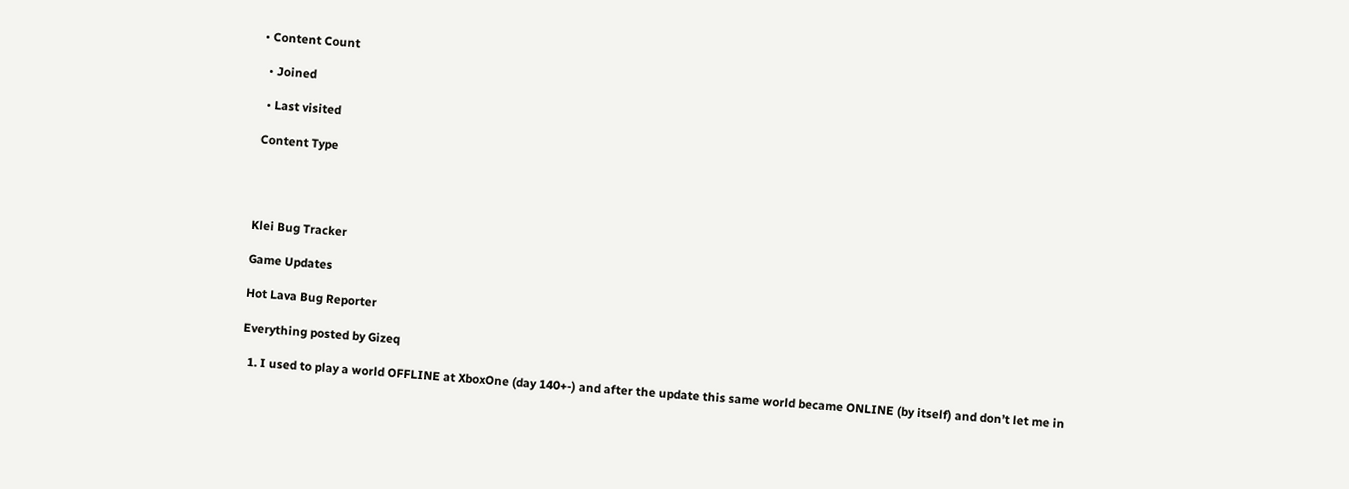• Content Count

  • Joined

  • Last visited

 Content Type




Klei Bug Tracker

Game Updates

Hot Lava Bug Reporter

Everything posted by Gizeq

  1. I used to play a world OFFLINE at XboxOne (day 140+-) and after the update this same world became ONLINE (by itself) and don’t let me in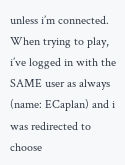unless i’m connected. When trying to play, i’ve logged in with the SAME user as always (name: ECaplan) and i was redirected to choose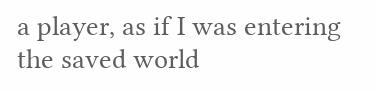a player, as if I was entering the saved world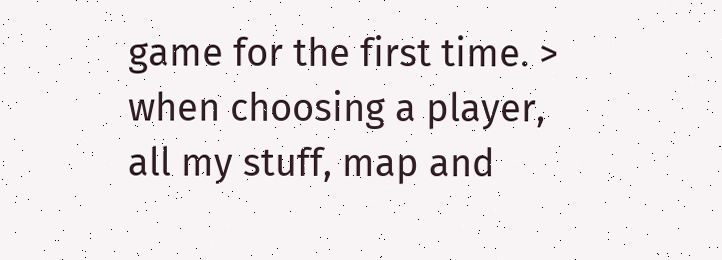game for the first time. > when choosing a player, all my stuff, map and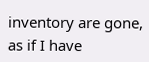inventory are gone, as if I have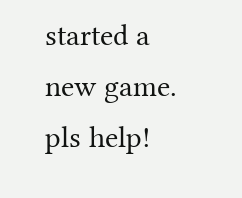started a new game. pls help!